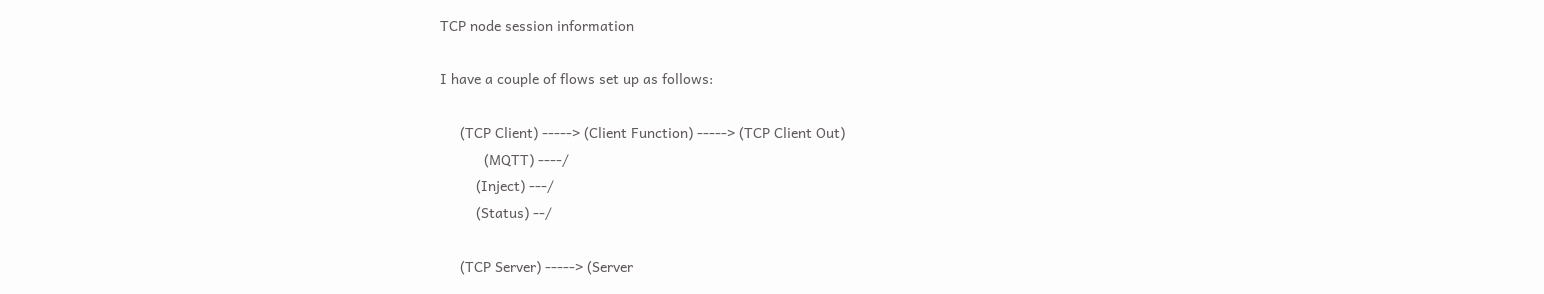TCP node session information

I have a couple of flows set up as follows:

     (TCP Client) -----> (Client Function) -----> (TCP Client Out)
           (MQTT) ----/
         (Inject) ---/
         (Status) --/

     (TCP Server) -----> (Server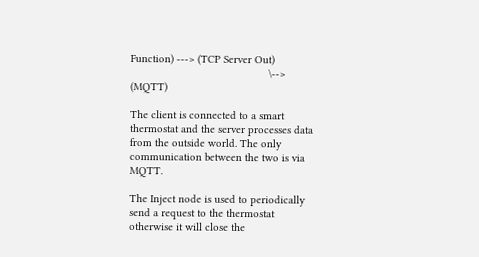Function) ---> (TCP Server Out)
                                              \--> (MQTT)

The client is connected to a smart thermostat and the server processes data from the outside world. The only communication between the two is via MQTT.

The Inject node is used to periodically send a request to the thermostat otherwise it will close the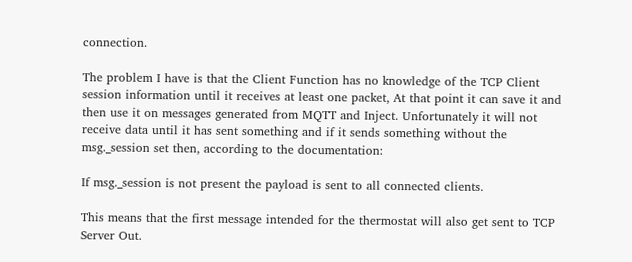connection.

The problem I have is that the Client Function has no knowledge of the TCP Client session information until it receives at least one packet, At that point it can save it and then use it on messages generated from MQTT and Inject. Unfortunately it will not receive data until it has sent something and if it sends something without the msg._session set then, according to the documentation:

If msg._session is not present the payload is sent to all connected clients.

This means that the first message intended for the thermostat will also get sent to TCP Server Out.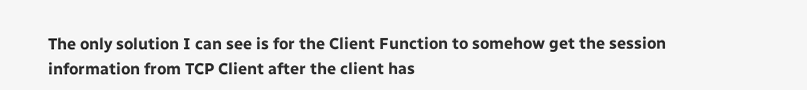The only solution I can see is for the Client Function to somehow get the session information from TCP Client after the client has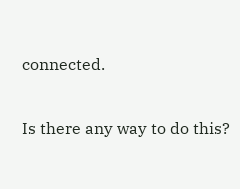connected.

Is there any way to do this?